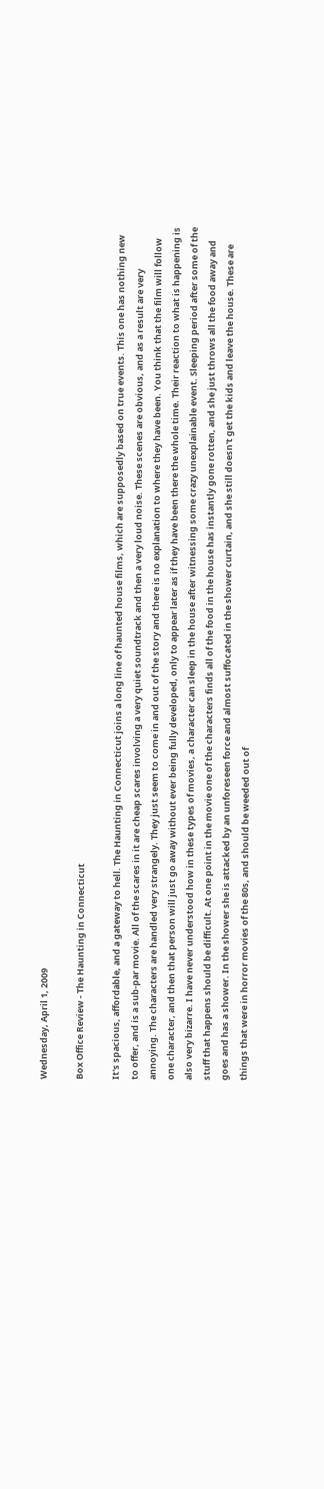Wednesday, April 1, 2009

Box Office Review - The Haunting in Connecticut

It's spacious, affordable, and a gateway to hell. The Haunting in Connecticut joins a long line of haunted house films, which are supposedly based on true events. This one has nothing new to offer, and is a sub-par movie. All of the scares in it are cheap scares involving a very quiet soundtrack and then a very loud noise. These scenes are obvious, and as a result are very annoying. The characters are handled very strangely. They just seem to come in and out of the story and there is no explanation to where they have been. You think that the film will follow one character, and then that person will just go away without ever being fully developed, only to appear later as if they have been there the whole time. Their reaction to what is happening is also very bizarre. I have never understood how in these types of movies, a character can sleep in the house after witnessing some crazy unexplainable event. Sleeping period after some of the stuff that happens should be difficult. At one point in the movie one of the characters finds all of the food in the house has instantly gone rotten, and she just throws all the food away and goes and has a shower. In the shower she is attacked by an unforeseen force and almost suffocated in the shower curtain, and she still doesn't get the kids and leave the house. These are things that were in horror movies of the 80s, and should be weeded out of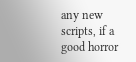any new scripts, if a good horror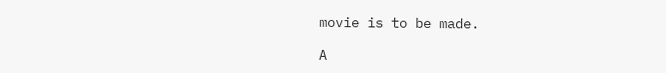movie is to be made.

A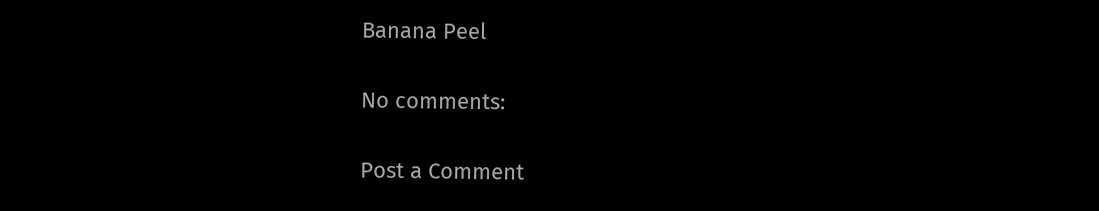Banana Peel

No comments:

Post a Comment